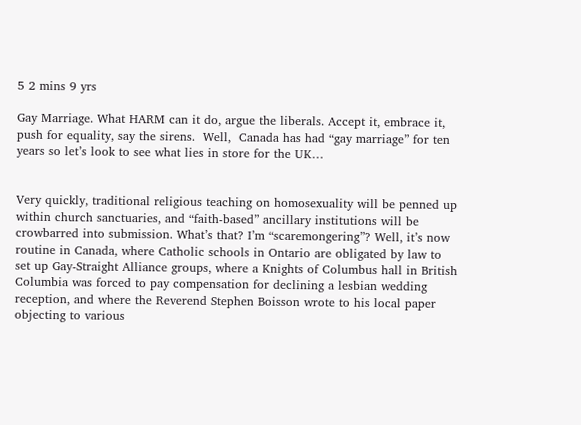5 2 mins 9 yrs

Gay Marriage. What HARM can it do, argue the liberals. Accept it, embrace it, push for equality, say the sirens.  Well,  Canada has had “gay marriage” for ten years so let’s look to see what lies in store for the UK…


Very quickly, traditional religious teaching on homosexuality will be penned up within church sanctuaries, and “faith-based” ancillary institutions will be crowbarred into submission. What’s that? I’m “scaremongering”? Well, it’s now routine in Canada, where Catholic schools in Ontario are obligated by law to set up Gay-Straight Alliance groups, where a Knights of Columbus hall in British Columbia was forced to pay compensation for declining a lesbian wedding reception, and where the Reverend Stephen Boisson wrote to his local paper objecting to various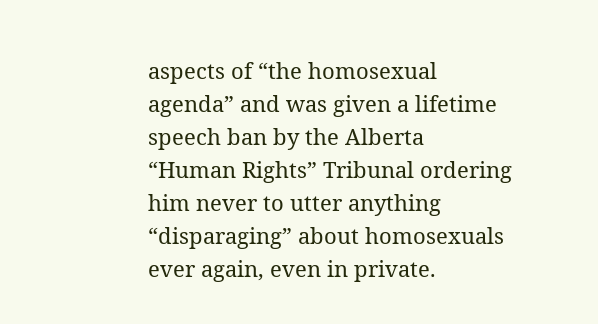aspects of “the homosexual agenda” and was given a lifetime speech ban by the Alberta “Human Rights” Tribunal ordering him never to utter anything “disparaging” about homosexuals ever again, even in private.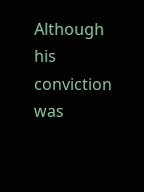Although his conviction was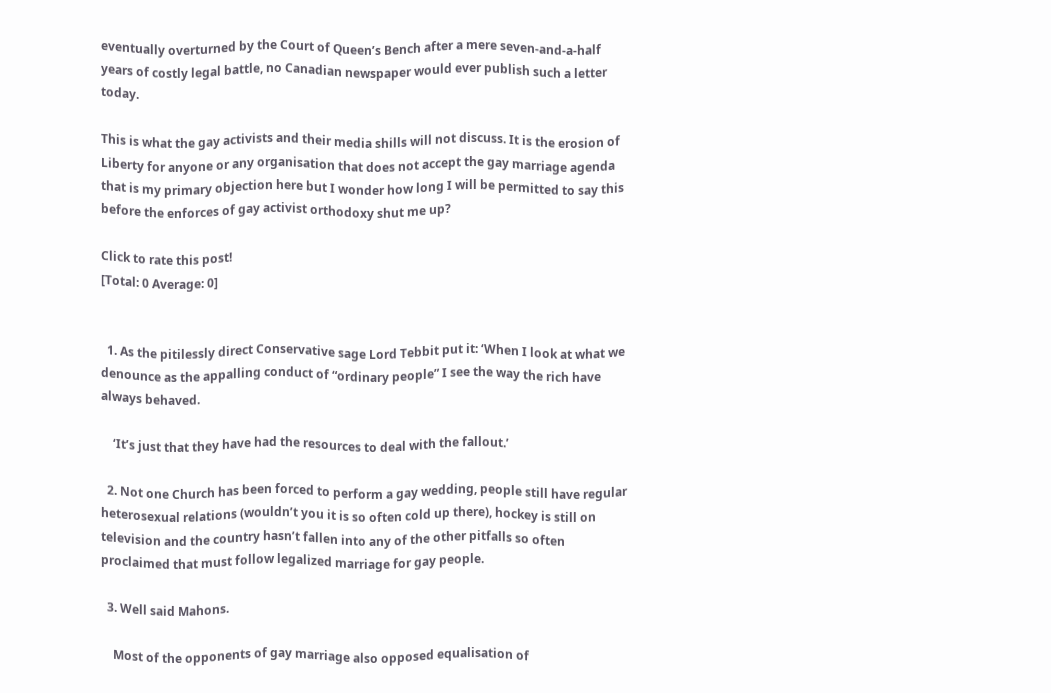eventually overturned by the Court of Queen’s Bench after a mere seven-and-a-half years of costly legal battle, no Canadian newspaper would ever publish such a letter today.

This is what the gay activists and their media shills will not discuss. It is the erosion of Liberty for anyone or any organisation that does not accept the gay marriage agenda that is my primary objection here but I wonder how long I will be permitted to say this before the enforces of gay activist orthodoxy shut me up?

Click to rate this post!
[Total: 0 Average: 0]


  1. As the pitilessly direct Conservative sage Lord Tebbit put it: ‘When I look at what we denounce as the appalling conduct of “ordinary people” I see the way the rich have always behaved.

    ‘It’s just that they have had the resources to deal with the fallout.’

  2. Not one Church has been forced to perform a gay wedding, people still have regular heterosexual relations (wouldn’t you it is so often cold up there), hockey is still on television and the country hasn’t fallen into any of the other pitfalls so often proclaimed that must follow legalized marriage for gay people.

  3. Well said Mahons.

    Most of the opponents of gay marriage also opposed equalisation of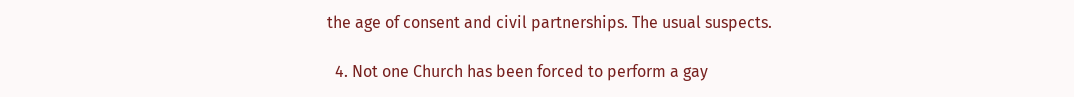the age of consent and civil partnerships. The usual suspects.

  4. Not one Church has been forced to perform a gay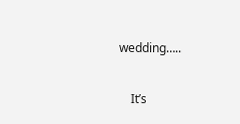wedding…..

    It’s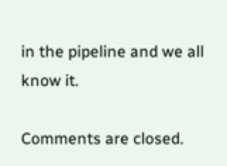in the pipeline and we all know it.

Comments are closed.